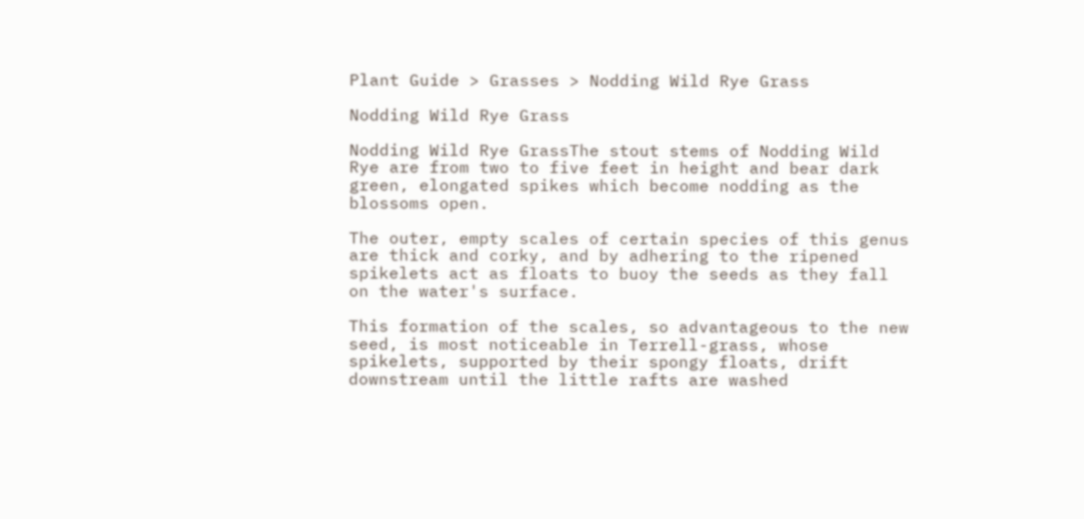Plant Guide > Grasses > Nodding Wild Rye Grass

Nodding Wild Rye Grass

Nodding Wild Rye GrassThe stout stems of Nodding Wild Rye are from two to five feet in height and bear dark green, elongated spikes which become nodding as the blossoms open.

The outer, empty scales of certain species of this genus are thick and corky, and by adhering to the ripened spikelets act as floats to buoy the seeds as they fall on the water's surface.

This formation of the scales, so advantageous to the new seed, is most noticeable in Terrell-grass, whose spikelets, supported by their spongy floats, drift downstream until the little rafts are washed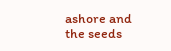ashore and the seeds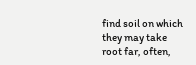find soil on which they may take root far, often,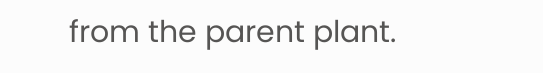from the parent plant.